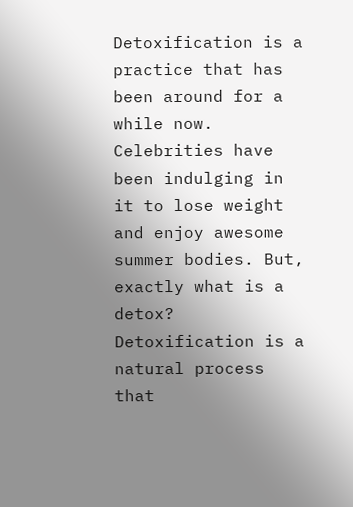Detoxification is a practice that has been around for a while now. Celebrities have been indulging in it to lose weight and enjoy awesome summer bodies. But, exactly what is a detox? Detoxification is a natural process that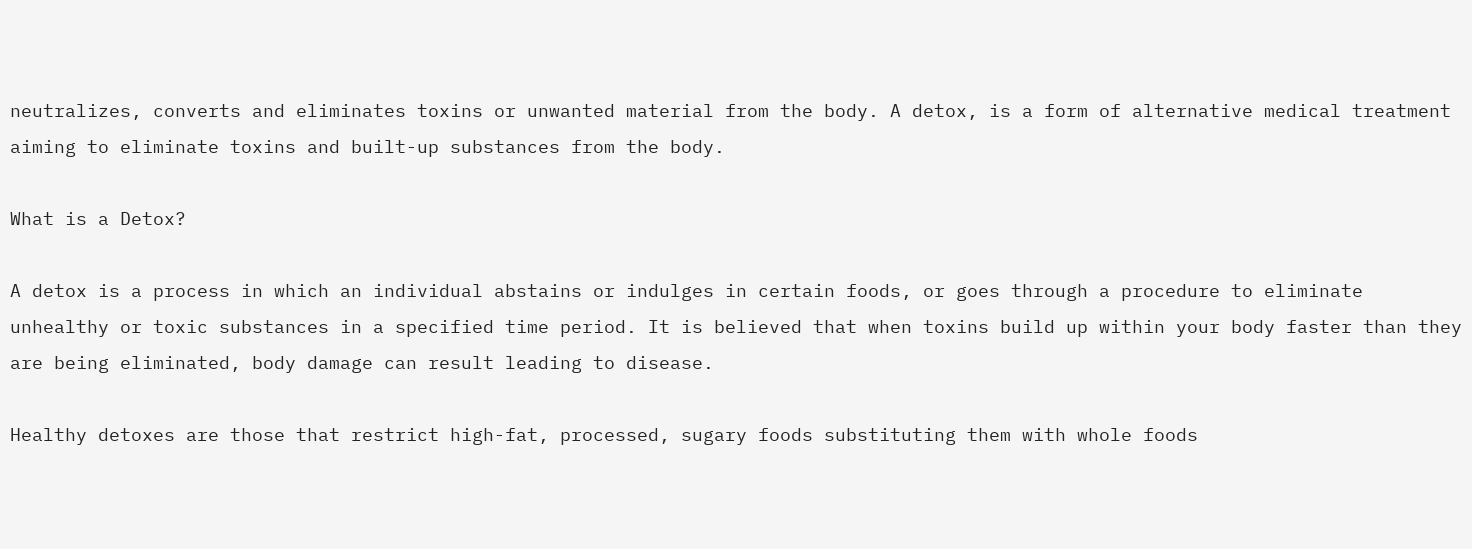neutralizes, converts and eliminates toxins or unwanted material from the body. A detox, is a form of alternative medical treatment aiming to eliminate toxins and built-up substances from the body.

What is a Detox?

A detox is a process in which an individual abstains or indulges in certain foods, or goes through a procedure to eliminate unhealthy or toxic substances in a specified time period. It is believed that when toxins build up within your body faster than they are being eliminated, body damage can result leading to disease.

Healthy detoxes are those that restrict high-fat, processed, sugary foods substituting them with whole foods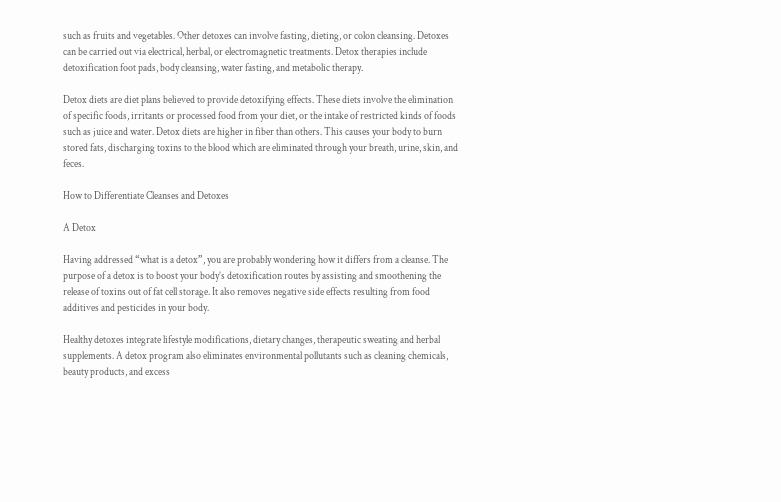such as fruits and vegetables. Other detoxes can involve fasting, dieting, or colon cleansing. Detoxes can be carried out via electrical, herbal, or electromagnetic treatments. Detox therapies include detoxification foot pads, body cleansing, water fasting, and metabolic therapy.

Detox diets are diet plans believed to provide detoxifying effects. These diets involve the elimination of specific foods, irritants or processed food from your diet, or the intake of restricted kinds of foods such as juice and water. Detox diets are higher in fiber than others. This causes your body to burn stored fats, discharging toxins to the blood which are eliminated through your breath, urine, skin, and feces.

How to Differentiate Cleanses and Detoxes

A Detox

Having addressed “what is a detox”, you are probably wondering how it differs from a cleanse. The purpose of a detox is to boost your body’s detoxification routes by assisting and smoothening the release of toxins out of fat cell storage. It also removes negative side effects resulting from food additives and pesticides in your body.

Healthy detoxes integrate lifestyle modifications, dietary changes, therapeutic sweating and herbal supplements. A detox program also eliminates environmental pollutants such as cleaning chemicals, beauty products, and excess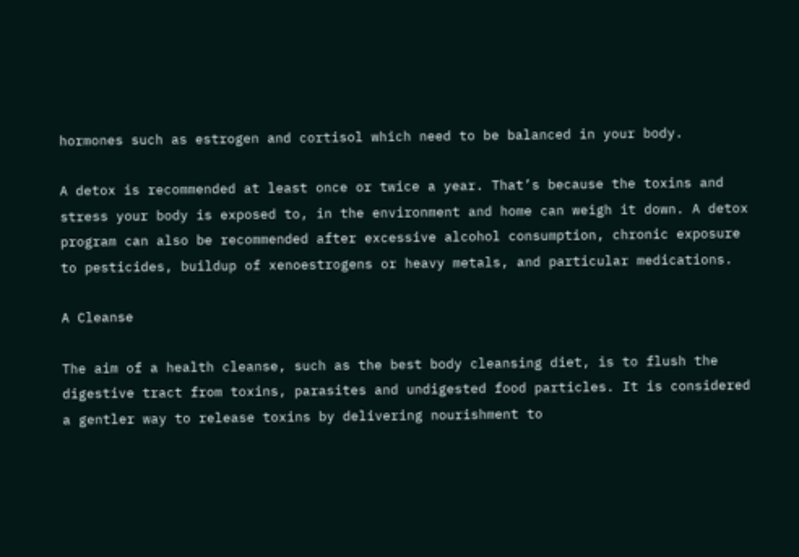hormones such as estrogen and cortisol which need to be balanced in your body.

A detox is recommended at least once or twice a year. That’s because the toxins and stress your body is exposed to, in the environment and home can weigh it down. A detox program can also be recommended after excessive alcohol consumption, chronic exposure to pesticides, buildup of xenoestrogens or heavy metals, and particular medications.

A Cleanse

The aim of a health cleanse, such as the best body cleansing diet, is to flush the digestive tract from toxins, parasites and undigested food particles. It is considered a gentler way to release toxins by delivering nourishment to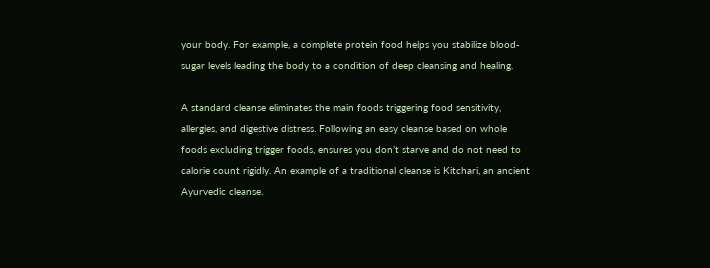your body. For example, a complete protein food helps you stabilize blood-sugar levels leading the body to a condition of deep cleansing and healing.

A standard cleanse eliminates the main foods triggering food sensitivity, allergies, and digestive distress. Following an easy cleanse based on whole foods excluding trigger foods, ensures you don’t starve and do not need to calorie count rigidly. An example of a traditional cleanse is Kitchari, an ancient Ayurvedic cleanse.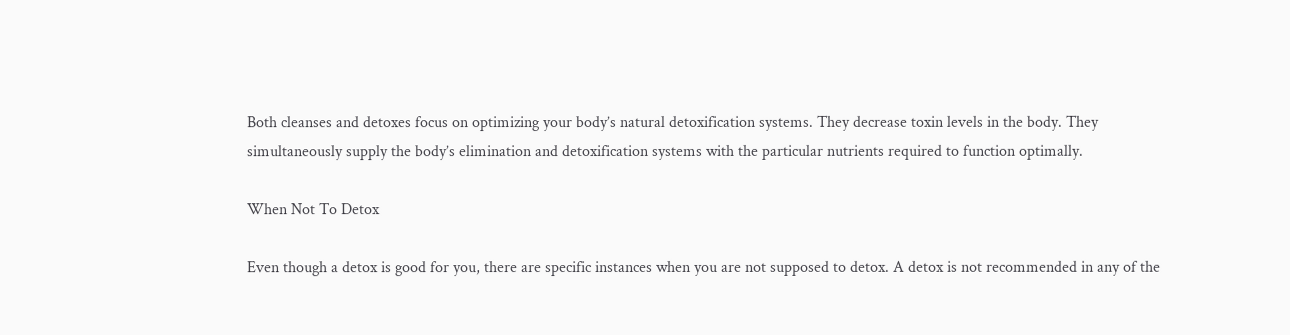Both cleanses and detoxes focus on optimizing your body’s natural detoxification systems. They decrease toxin levels in the body. They simultaneously supply the body’s elimination and detoxification systems with the particular nutrients required to function optimally.

When Not To Detox

Even though a detox is good for you, there are specific instances when you are not supposed to detox. A detox is not recommended in any of the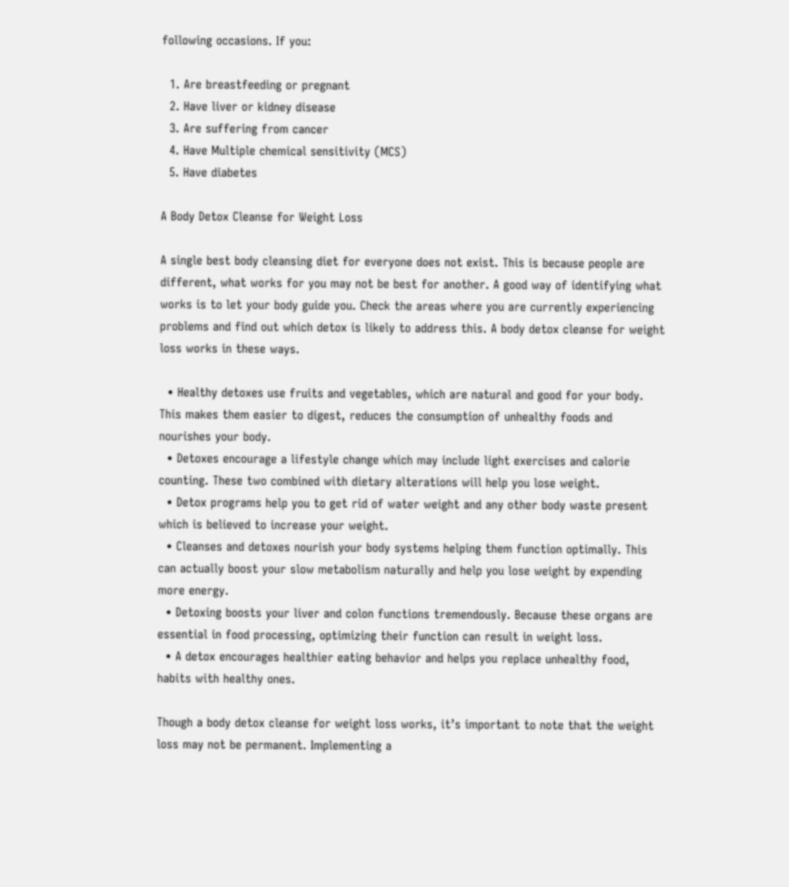following occasions. If you:

  1. Are breastfeeding or pregnant
  2. Have liver or kidney disease
  3. Are suffering from cancer
  4. Have Multiple chemical sensitivity (MCS)
  5. Have diabetes

A Body Detox Cleanse for Weight Loss

A single best body cleansing diet for everyone does not exist. This is because people are different, what works for you may not be best for another. A good way of identifying what works is to let your body guide you. Check the areas where you are currently experiencing problems and find out which detox is likely to address this. A body detox cleanse for weight loss works in these ways.

  • Healthy detoxes use fruits and vegetables, which are natural and good for your body. This makes them easier to digest, reduces the consumption of unhealthy foods and nourishes your body.
  • Detoxes encourage a lifestyle change which may include light exercises and calorie counting. These two combined with dietary alterations will help you lose weight.
  • Detox programs help you to get rid of water weight and any other body waste present which is believed to increase your weight.
  • Cleanses and detoxes nourish your body systems helping them function optimally. This can actually boost your slow metabolism naturally and help you lose weight by expending more energy.
  • Detoxing boosts your liver and colon functions tremendously. Because these organs are essential in food processing, optimizing their function can result in weight loss.
  • A detox encourages healthier eating behavior and helps you replace unhealthy food, habits with healthy ones.

Though a body detox cleanse for weight loss works, it’s important to note that the weight loss may not be permanent. Implementing a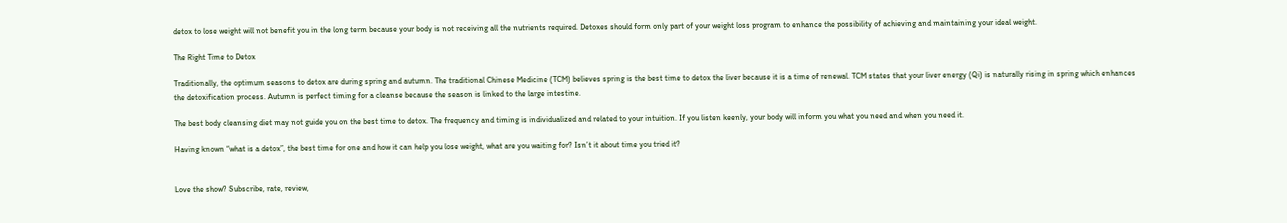detox to lose weight will not benefit you in the long term because your body is not receiving all the nutrients required. Detoxes should form only part of your weight loss program to enhance the possibility of achieving and maintaining your ideal weight.

The Right Time to Detox

Traditionally, the optimum seasons to detox are during spring and autumn. The traditional Chinese Medicine (TCM) believes spring is the best time to detox the liver because it is a time of renewal. TCM states that your liver energy (Qi) is naturally rising in spring which enhances the detoxification process. Autumn is perfect timing for a cleanse because the season is linked to the large intestine.

The best body cleansing diet may not guide you on the best time to detox. The frequency and timing is individualized and related to your intuition. If you listen keenly, your body will inform you what you need and when you need it.

Having known “what is a detox”, the best time for one and how it can help you lose weight, what are you waiting for? Isn’t it about time you tried it?


Love the show? Subscribe, rate, review,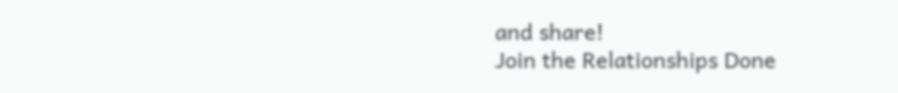and share!
Join the Relationships Done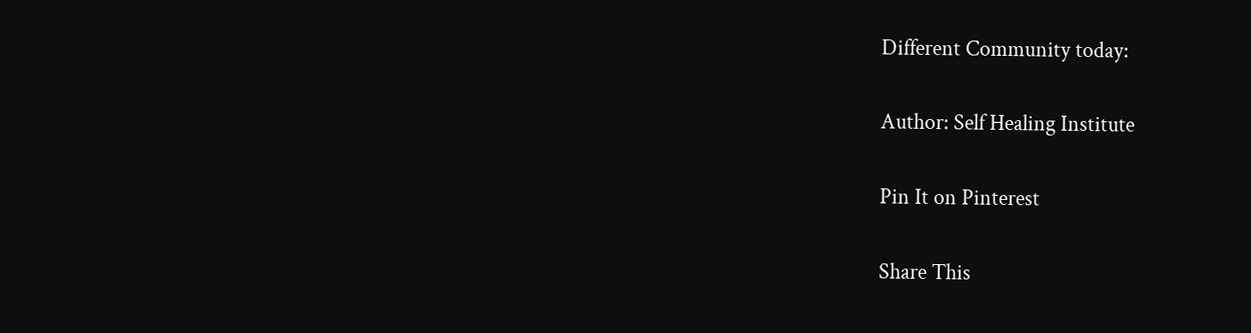Different Community today:

Author: Self Healing Institute

Pin It on Pinterest

Share This